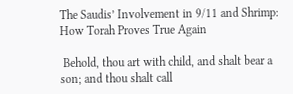The Saudis’ Involvement in 9/11 and Shrimp: How Torah Proves True Again

 Behold, thou art with child, and shalt bear a son; and thou shalt call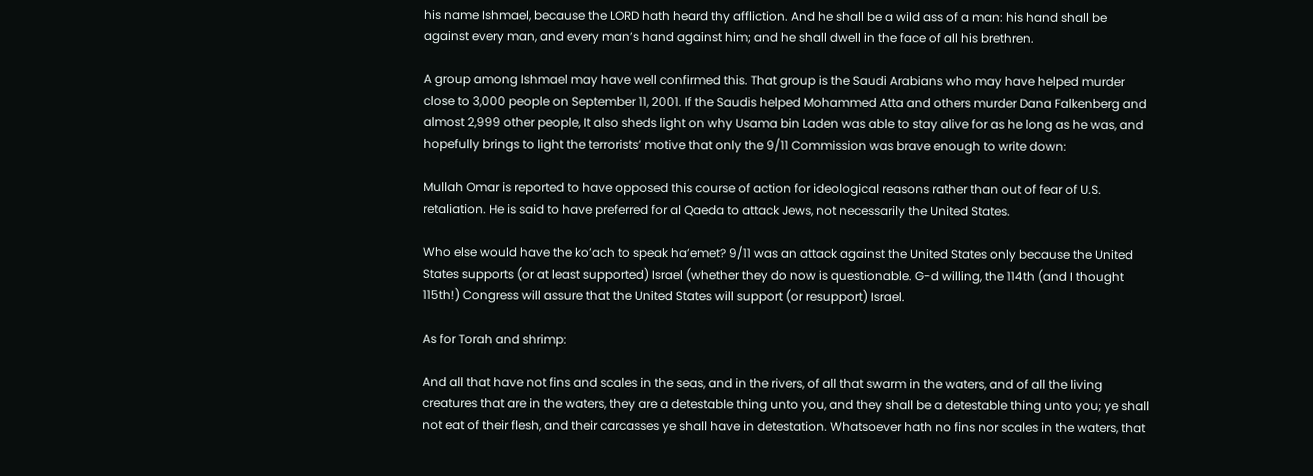his name Ishmael, because the LORD hath heard thy affliction. And he shall be a wild ass of a man: his hand shall be against every man, and every man’s hand against him; and he shall dwell in the face of all his brethren.

A group among Ishmael may have well confirmed this. That group is the Saudi Arabians who may have helped murder close to 3,000 people on September 11, 2001. If the Saudis helped Mohammed Atta and others murder Dana Falkenberg and almost 2,999 other people, It also sheds light on why Usama bin Laden was able to stay alive for as he long as he was, and hopefully brings to light the terrorists’ motive that only the 9/11 Commission was brave enough to write down:

Mullah Omar is reported to have opposed this course of action for ideological reasons rather than out of fear of U.S. retaliation. He is said to have preferred for al Qaeda to attack Jews, not necessarily the United States.

Who else would have the ko’ach to speak ha’emet? 9/11 was an attack against the United States only because the United States supports (or at least supported) Israel (whether they do now is questionable. G-d willing, the 114th (and I thought 115th!) Congress will assure that the United States will support (or resupport) Israel.

As for Torah and shrimp:

And all that have not fins and scales in the seas, and in the rivers, of all that swarm in the waters, and of all the living creatures that are in the waters, they are a detestable thing unto you, and they shall be a detestable thing unto you; ye shall not eat of their flesh, and their carcasses ye shall have in detestation. Whatsoever hath no fins nor scales in the waters, that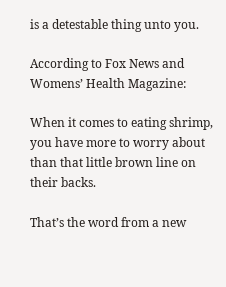is a detestable thing unto you.

According to Fox News and Womens’ Health Magazine:

When it comes to eating shrimp, you have more to worry about than that little brown line on their backs.

That’s the word from a new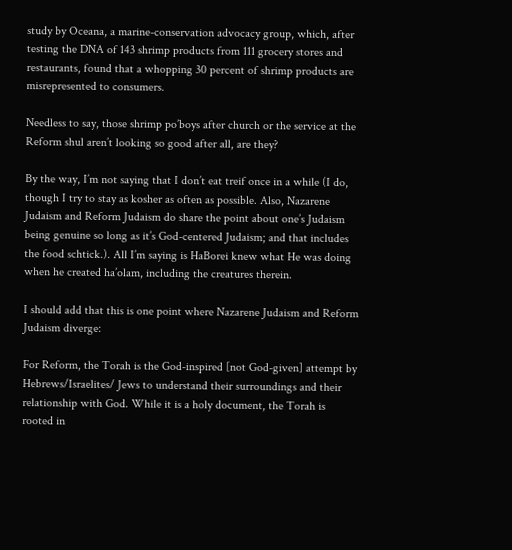study by Oceana, a marine-conservation advocacy group, which, after testing the DNA of 143 shrimp products from 111 grocery stores and restaurants, found that a whopping 30 percent of shrimp products are misrepresented to consumers.

Needless to say, those shrimp po’boys after church or the service at the Reform shul aren’t looking so good after all, are they?

By the way, I’m not saying that I don’t eat treif once in a while (I do, though I try to stay as kosher as often as possible. Also, Nazarene Judaism and Reform Judaism do share the point about one’s Judaism being genuine so long as it’s God-centered Judaism; and that includes the food schtick.). All I’m saying is HaBorei knew what He was doing when he created ha’olam, including the creatures therein.

I should add that this is one point where Nazarene Judaism and Reform Judaism diverge:

For Reform, the Torah is the God-inspired [not God-given] attempt by Hebrews/Israelites/ Jews to understand their surroundings and their relationship with God. While it is a holy document, the Torah is rooted in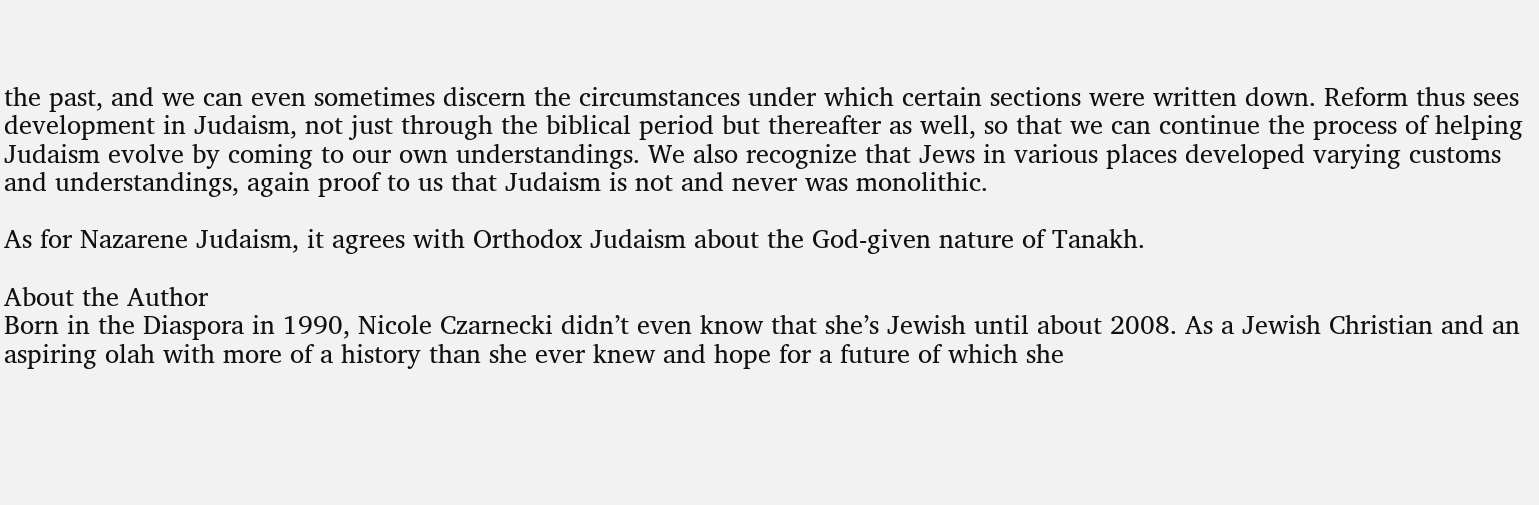the past, and we can even sometimes discern the circumstances under which certain sections were written down. Reform thus sees development in Judaism, not just through the biblical period but thereafter as well, so that we can continue the process of helping Judaism evolve by coming to our own understandings. We also recognize that Jews in various places developed varying customs and understandings, again proof to us that Judaism is not and never was monolithic.

As for Nazarene Judaism, it agrees with Orthodox Judaism about the God-given nature of Tanakh.

About the Author
Born in the Diaspora in 1990, Nicole Czarnecki didn’t even know that she’s Jewish until about 2008. As a Jewish Christian and an aspiring olah with more of a history than she ever knew and hope for a future of which she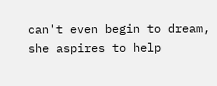can't even begin to dream, she aspires to help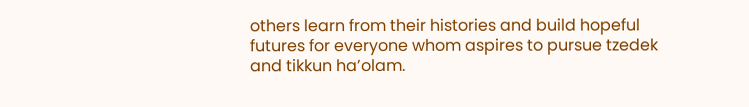others learn from their histories and build hopeful futures for everyone whom aspires to pursue tzedek and tikkun ha’olam.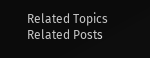Related Topics
Related Posts